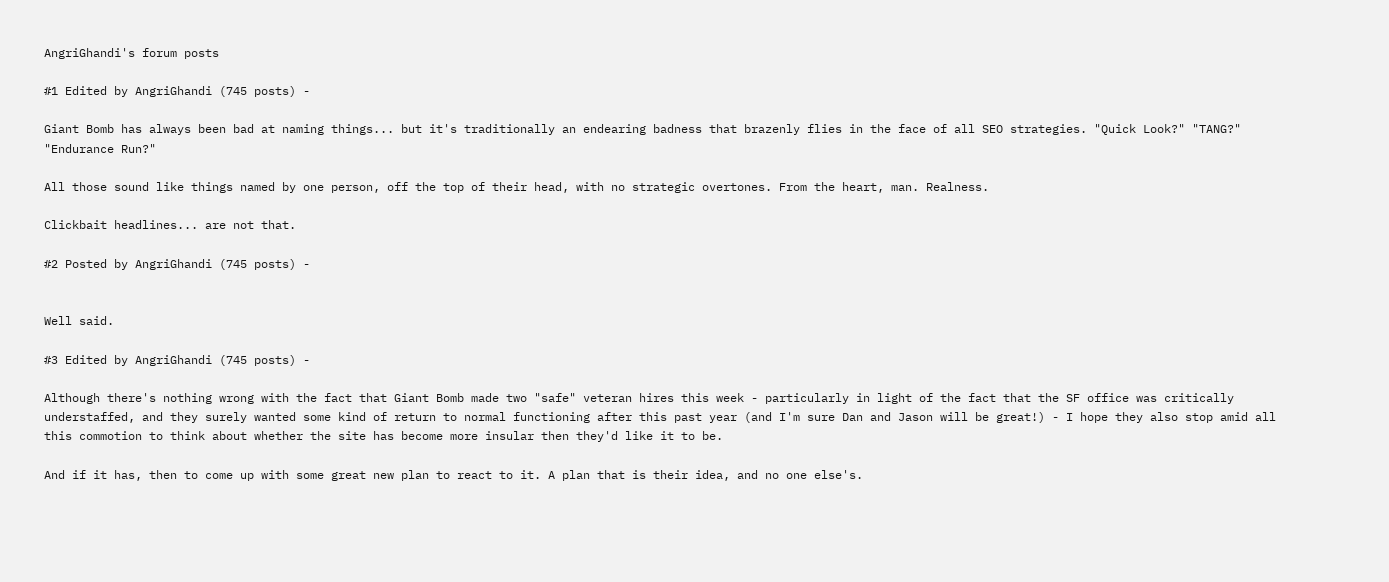AngriGhandi's forum posts

#1 Edited by AngriGhandi (745 posts) -

Giant Bomb has always been bad at naming things... but it's traditionally an endearing badness that brazenly flies in the face of all SEO strategies. "Quick Look?" "TANG?" "Endurance Run?"

All those sound like things named by one person, off the top of their head, with no strategic overtones. From the heart, man. Realness.

Clickbait headlines... are not that.

#2 Posted by AngriGhandi (745 posts) -


Well said.

#3 Edited by AngriGhandi (745 posts) -

Although there's nothing wrong with the fact that Giant Bomb made two "safe" veteran hires this week - particularly in light of the fact that the SF office was critically understaffed, and they surely wanted some kind of return to normal functioning after this past year (and I'm sure Dan and Jason will be great!) - I hope they also stop amid all this commotion to think about whether the site has become more insular then they'd like it to be.

And if it has, then to come up with some great new plan to react to it. A plan that is their idea, and no one else's.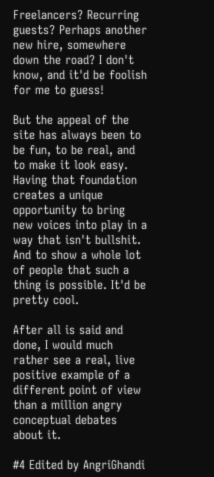Freelancers? Recurring guests? Perhaps another new hire, somewhere down the road? I don't know, and it'd be foolish for me to guess!

But the appeal of the site has always been to be fun, to be real, and to make it look easy. Having that foundation creates a unique opportunity to bring new voices into play in a way that isn't bullshit. And to show a whole lot of people that such a thing is possible. It'd be pretty cool.

After all is said and done, I would much rather see a real, live positive example of a different point of view than a million angry conceptual debates about it.

#4 Edited by AngriGhandi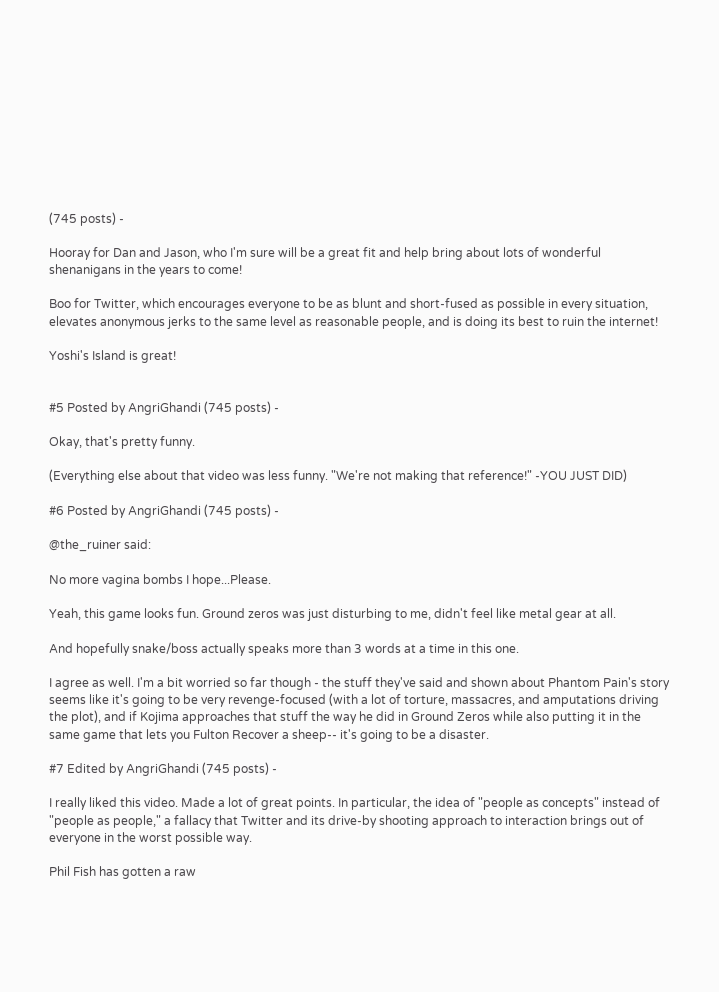(745 posts) -

Hooray for Dan and Jason, who I'm sure will be a great fit and help bring about lots of wonderful shenanigans in the years to come!

Boo for Twitter, which encourages everyone to be as blunt and short-fused as possible in every situation, elevates anonymous jerks to the same level as reasonable people, and is doing its best to ruin the internet!

Yoshi's Island is great!


#5 Posted by AngriGhandi (745 posts) -

Okay, that's pretty funny.

(Everything else about that video was less funny. "We're not making that reference!" -YOU JUST DID)

#6 Posted by AngriGhandi (745 posts) -

@the_ruiner said:

No more vagina bombs I hope...Please.

Yeah, this game looks fun. Ground zeros was just disturbing to me, didn't feel like metal gear at all.

And hopefully snake/boss actually speaks more than 3 words at a time in this one.

I agree as well. I'm a bit worried so far though - the stuff they've said and shown about Phantom Pain's story seems like it's going to be very revenge-focused (with a lot of torture, massacres, and amputations driving the plot), and if Kojima approaches that stuff the way he did in Ground Zeros while also putting it in the same game that lets you Fulton Recover a sheep-- it's going to be a disaster.

#7 Edited by AngriGhandi (745 posts) -

I really liked this video. Made a lot of great points. In particular, the idea of "people as concepts" instead of "people as people," a fallacy that Twitter and its drive-by shooting approach to interaction brings out of everyone in the worst possible way.

Phil Fish has gotten a raw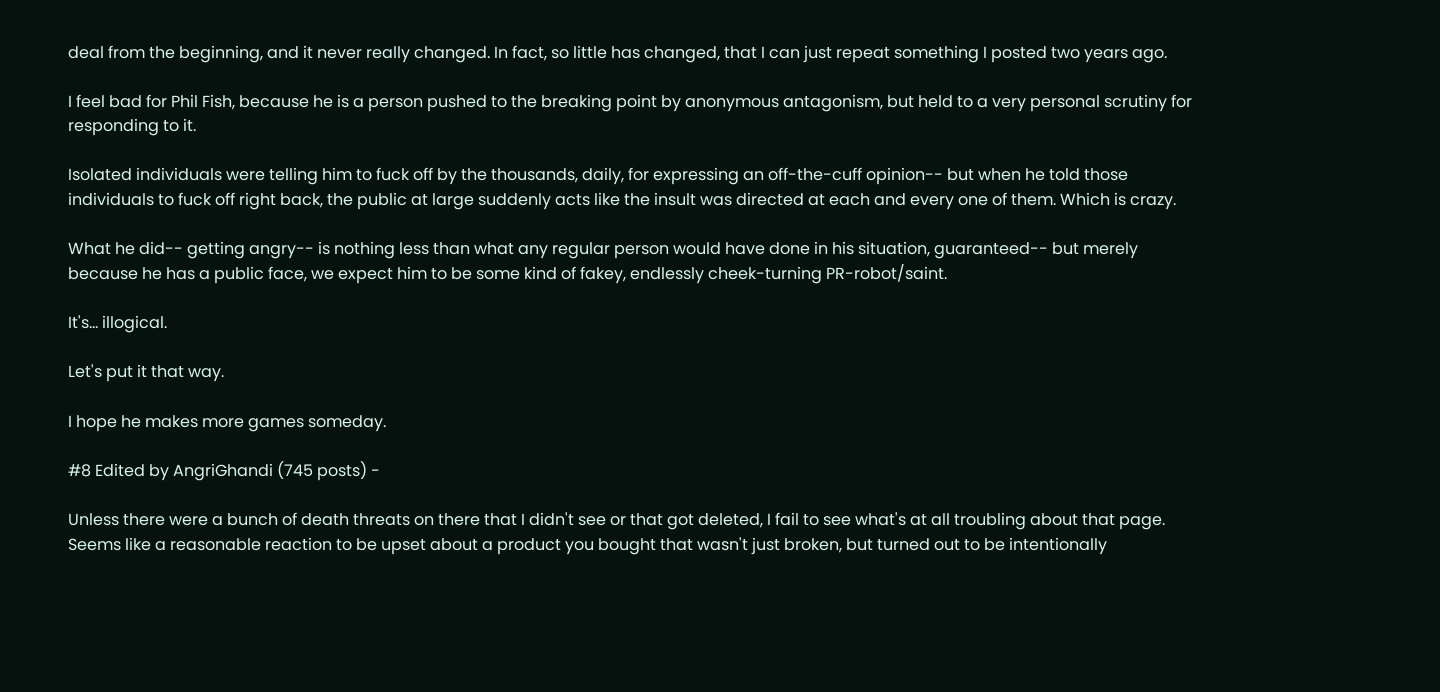deal from the beginning, and it never really changed. In fact, so little has changed, that I can just repeat something I posted two years ago.

I feel bad for Phil Fish, because he is a person pushed to the breaking point by anonymous antagonism, but held to a very personal scrutiny for responding to it.

Isolated individuals were telling him to fuck off by the thousands, daily, for expressing an off-the-cuff opinion-- but when he told those individuals to fuck off right back, the public at large suddenly acts like the insult was directed at each and every one of them. Which is crazy.

What he did-- getting angry-- is nothing less than what any regular person would have done in his situation, guaranteed-- but merely because he has a public face, we expect him to be some kind of fakey, endlessly cheek-turning PR-robot/saint.

It's... illogical.

Let's put it that way.

I hope he makes more games someday.

#8 Edited by AngriGhandi (745 posts) -

Unless there were a bunch of death threats on there that I didn't see or that got deleted, I fail to see what's at all troubling about that page. Seems like a reasonable reaction to be upset about a product you bought that wasn't just broken, but turned out to be intentionally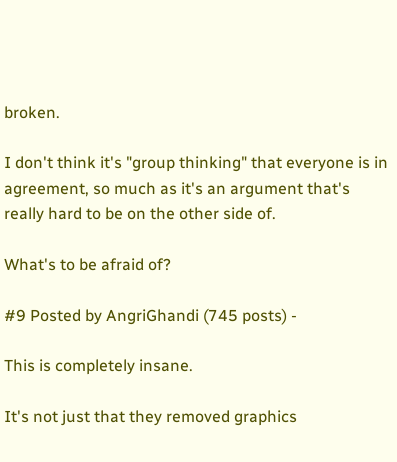broken.

I don't think it's "group thinking" that everyone is in agreement, so much as it's an argument that's really hard to be on the other side of.

What's to be afraid of?

#9 Posted by AngriGhandi (745 posts) -

This is completely insane.

It's not just that they removed graphics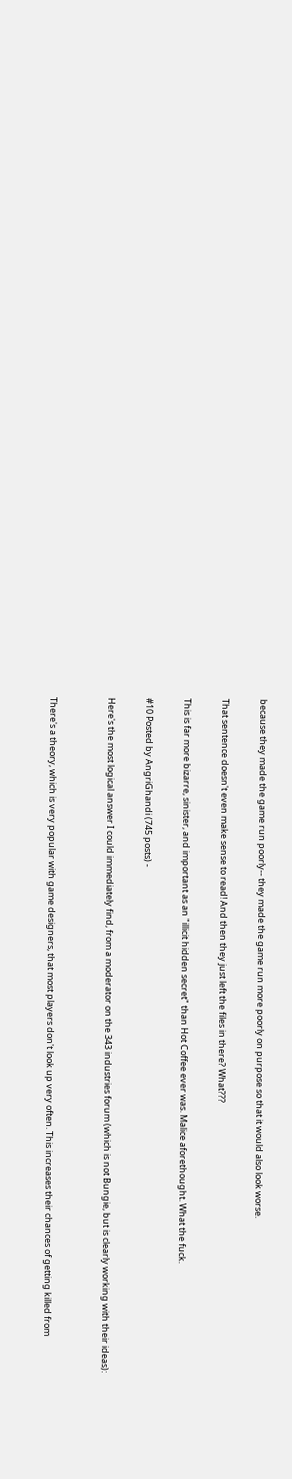because they made the game run poorly-- they made the game run more poorly on purpose so that it would also look worse.

That sentence doesn't even make sense to read! And then they just left the files in there? What???

This is far more bizarre, sinister, and important as an "illicit hidden secret" than Hot Coffee ever was. Malice aforethought. What the fuck.

#10 Posted by AngriGhandi (745 posts) -

Here's the most logical answer I could immediately find, from a moderator on the 343 industries forum (which is not Bungie, but is clearly working with their ideas):


There's a theory, which is very popular with game designers, that most players don't look up very often. This increases their chances of getting killed from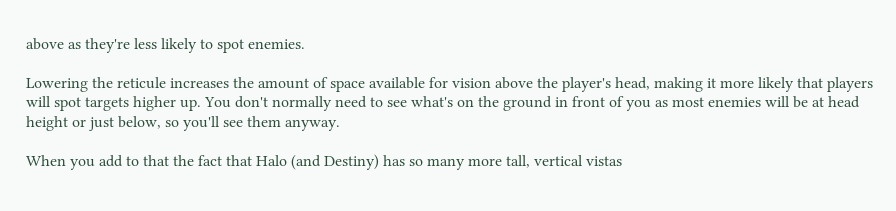above as they're less likely to spot enemies.

Lowering the reticule increases the amount of space available for vision above the player's head, making it more likely that players will spot targets higher up. You don't normally need to see what's on the ground in front of you as most enemies will be at head height or just below, so you'll see them anyway.

When you add to that the fact that Halo (and Destiny) has so many more tall, vertical vistas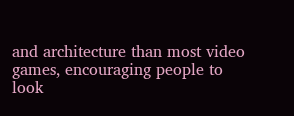and architecture than most video games, encouraging people to look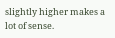slightly higher makes a lot of sense.